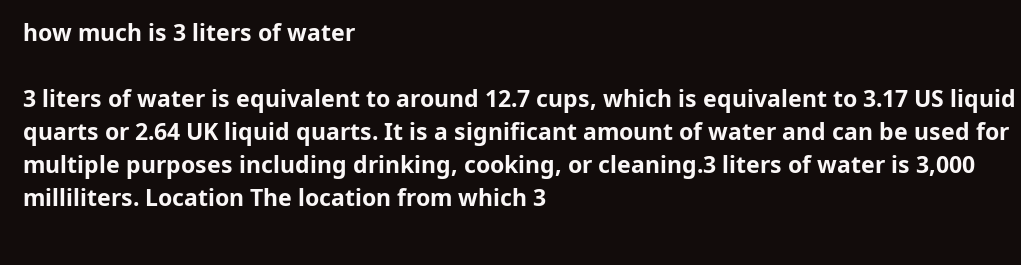how much is 3 liters of water

3 liters of water is equivalent to around 12.7 cups, which is equivalent to 3.17 US liquid quarts or 2.64 UK liquid quarts. It is a significant amount of water and can be used for multiple purposes including drinking, cooking, or cleaning.3 liters of water is 3,000 milliliters. Location The location from which 3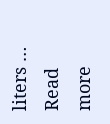liters … Read more